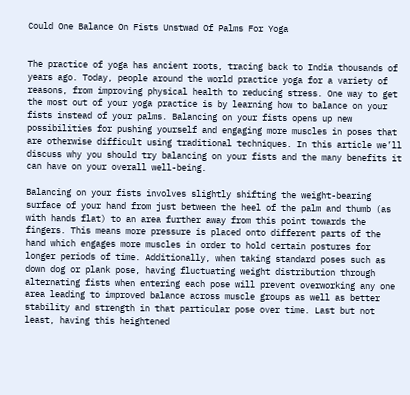Could One Balance On Fists Unstwad Of Palms For Yoga


The practice of yoga has ancient roots, tracing back to India thousands of years ago. Today, people around the world practice yoga for a variety of reasons, from improving physical health to reducing stress. One way to get the most out of your yoga practice is by learning how to balance on your fists instead of your palms. Balancing on your fists opens up new possibilities for pushing yourself and engaging more muscles in poses that are otherwise difficult using traditional techniques. In this article we’ll discuss why you should try balancing on your fists and the many benefits it can have on your overall well-being.

Balancing on your fists involves slightly shifting the weight-bearing surface of your hand from just between the heel of the palm and thumb (as with hands flat) to an area further away from this point towards the fingers. This means more pressure is placed onto different parts of the hand which engages more muscles in order to hold certain postures for longer periods of time. Additionally, when taking standard poses such as down dog or plank pose, having fluctuating weight distribution through alternating fists when entering each pose will prevent overworking any one area leading to improved balance across muscle groups as well as better stability and strength in that particular pose over time. Last but not least, having this heightened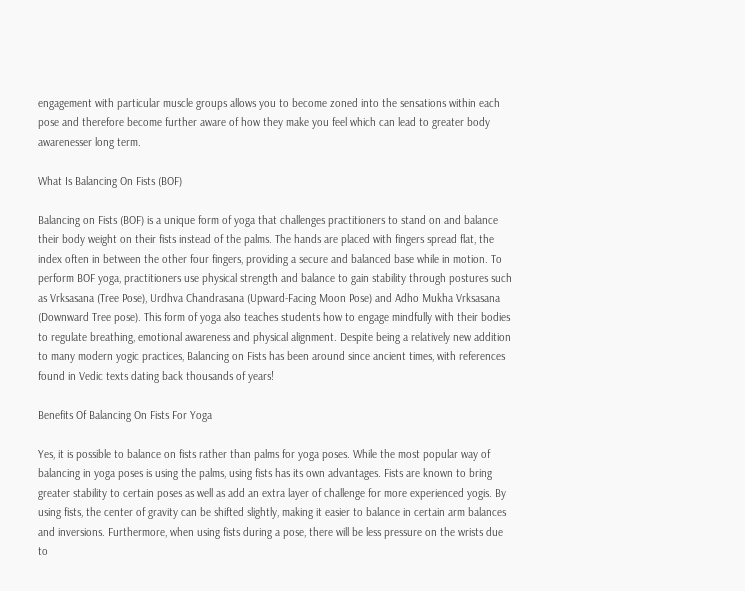engagement with particular muscle groups allows you to become zoned into the sensations within each pose and therefore become further aware of how they make you feel which can lead to greater body awarenesser long term.

What Is Balancing On Fists (BOF)

Balancing on Fists (BOF) is a unique form of yoga that challenges practitioners to stand on and balance their body weight on their fists instead of the palms. The hands are placed with fingers spread flat, the index often in between the other four fingers, providing a secure and balanced base while in motion. To perform BOF yoga, practitioners use physical strength and balance to gain stability through postures such as Vrksasana (Tree Pose), Urdhva Chandrasana (Upward-Facing Moon Pose) and Adho Mukha Vrksasana (Downward Tree pose). This form of yoga also teaches students how to engage mindfully with their bodies to regulate breathing, emotional awareness and physical alignment. Despite being a relatively new addition to many modern yogic practices, Balancing on Fists has been around since ancient times, with references found in Vedic texts dating back thousands of years!

Benefits Of Balancing On Fists For Yoga

Yes, it is possible to balance on fists rather than palms for yoga poses. While the most popular way of balancing in yoga poses is using the palms, using fists has its own advantages. Fists are known to bring greater stability to certain poses as well as add an extra layer of challenge for more experienced yogis. By using fists, the center of gravity can be shifted slightly, making it easier to balance in certain arm balances and inversions. Furthermore, when using fists during a pose, there will be less pressure on the wrists due to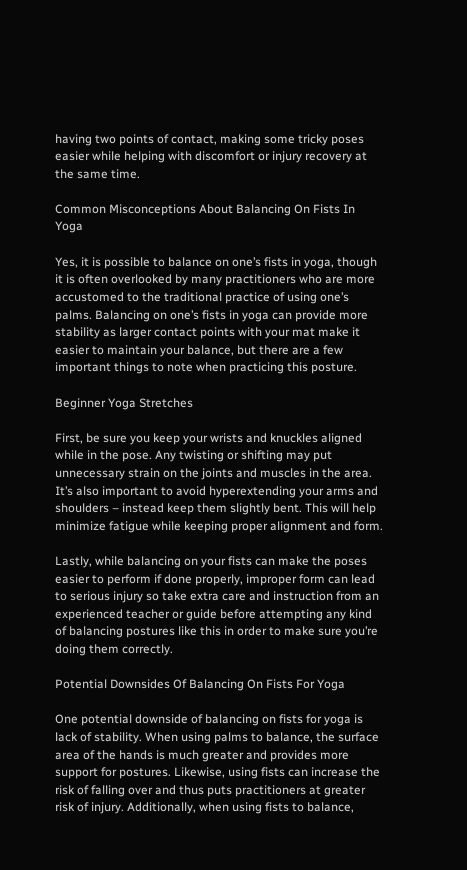having two points of contact, making some tricky poses easier while helping with discomfort or injury recovery at the same time.

Common Misconceptions About Balancing On Fists In Yoga

Yes, it is possible to balance on one’s fists in yoga, though it is often overlooked by many practitioners who are more accustomed to the traditional practice of using one’s palms. Balancing on one’s fists in yoga can provide more stability as larger contact points with your mat make it easier to maintain your balance, but there are a few important things to note when practicing this posture.

Beginner Yoga Stretches

First, be sure you keep your wrists and knuckles aligned while in the pose. Any twisting or shifting may put unnecessary strain on the joints and muscles in the area. It’s also important to avoid hyperextending your arms and shoulders – instead keep them slightly bent. This will help minimize fatigue while keeping proper alignment and form.

Lastly, while balancing on your fists can make the poses easier to perform if done properly, improper form can lead to serious injury so take extra care and instruction from an experienced teacher or guide before attempting any kind of balancing postures like this in order to make sure you’re doing them correctly.

Potential Downsides Of Balancing On Fists For Yoga

One potential downside of balancing on fists for yoga is lack of stability. When using palms to balance, the surface area of the hands is much greater and provides more support for postures. Likewise, using fists can increase the risk of falling over and thus puts practitioners at greater risk of injury. Additionally, when using fists to balance,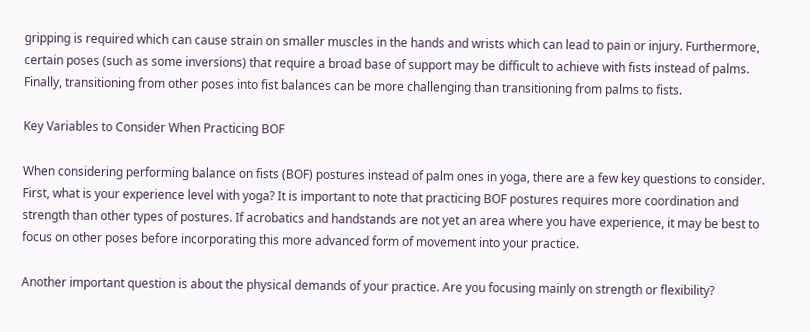gripping is required which can cause strain on smaller muscles in the hands and wrists which can lead to pain or injury. Furthermore, certain poses (such as some inversions) that require a broad base of support may be difficult to achieve with fists instead of palms. Finally, transitioning from other poses into fist balances can be more challenging than transitioning from palms to fists.

Key Variables to Consider When Practicing BOF

When considering performing balance on fists (BOF) postures instead of palm ones in yoga, there are a few key questions to consider. First, what is your experience level with yoga? It is important to note that practicing BOF postures requires more coordination and strength than other types of postures. If acrobatics and handstands are not yet an area where you have experience, it may be best to focus on other poses before incorporating this more advanced form of movement into your practice.

Another important question is about the physical demands of your practice. Are you focusing mainly on strength or flexibility?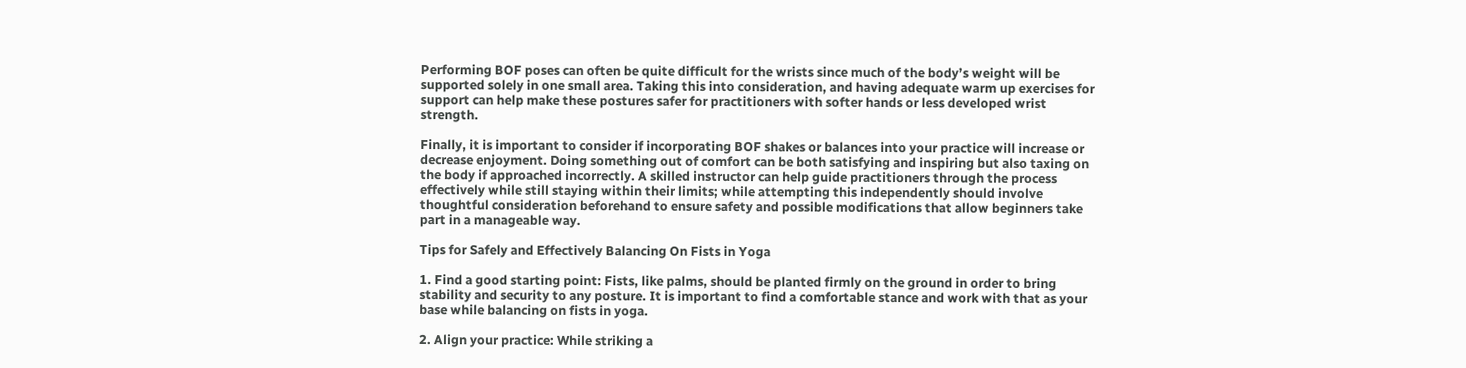Performing BOF poses can often be quite difficult for the wrists since much of the body’s weight will be supported solely in one small area. Taking this into consideration, and having adequate warm up exercises for support can help make these postures safer for practitioners with softer hands or less developed wrist strength.

Finally, it is important to consider if incorporating BOF shakes or balances into your practice will increase or decrease enjoyment. Doing something out of comfort can be both satisfying and inspiring but also taxing on the body if approached incorrectly. A skilled instructor can help guide practitioners through the process effectively while still staying within their limits; while attempting this independently should involve thoughtful consideration beforehand to ensure safety and possible modifications that allow beginners take part in a manageable way.

Tips for Safely and Effectively Balancing On Fists in Yoga

1. Find a good starting point: Fists, like palms, should be planted firmly on the ground in order to bring stability and security to any posture. It is important to find a comfortable stance and work with that as your base while balancing on fists in yoga.

2. Align your practice: While striking a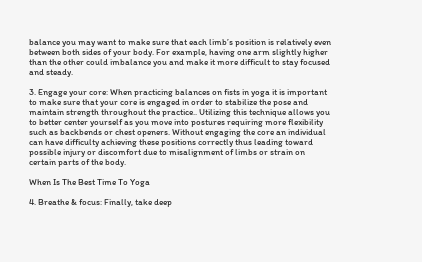balance you may want to make sure that each limb’s position is relatively even between both sides of your body. For example, having one arm slightly higher than the other could imbalance you and make it more difficult to stay focused and steady.

3. Engage your core: When practicing balances on fists in yoga it is important to make sure that your core is engaged in order to stabilize the pose and maintain strength throughout the practice.. Utilizing this technique allows you to better center yourself as you move into postures requiring more flexibility such as backbends or chest openers. Without engaging the core an individual can have difficulty achieving these positions correctly thus leading toward possible injury or discomfort due to misalignment of limbs or strain on certain parts of the body.

When Is The Best Time To Yoga

4. Breathe & focus: Finally, take deep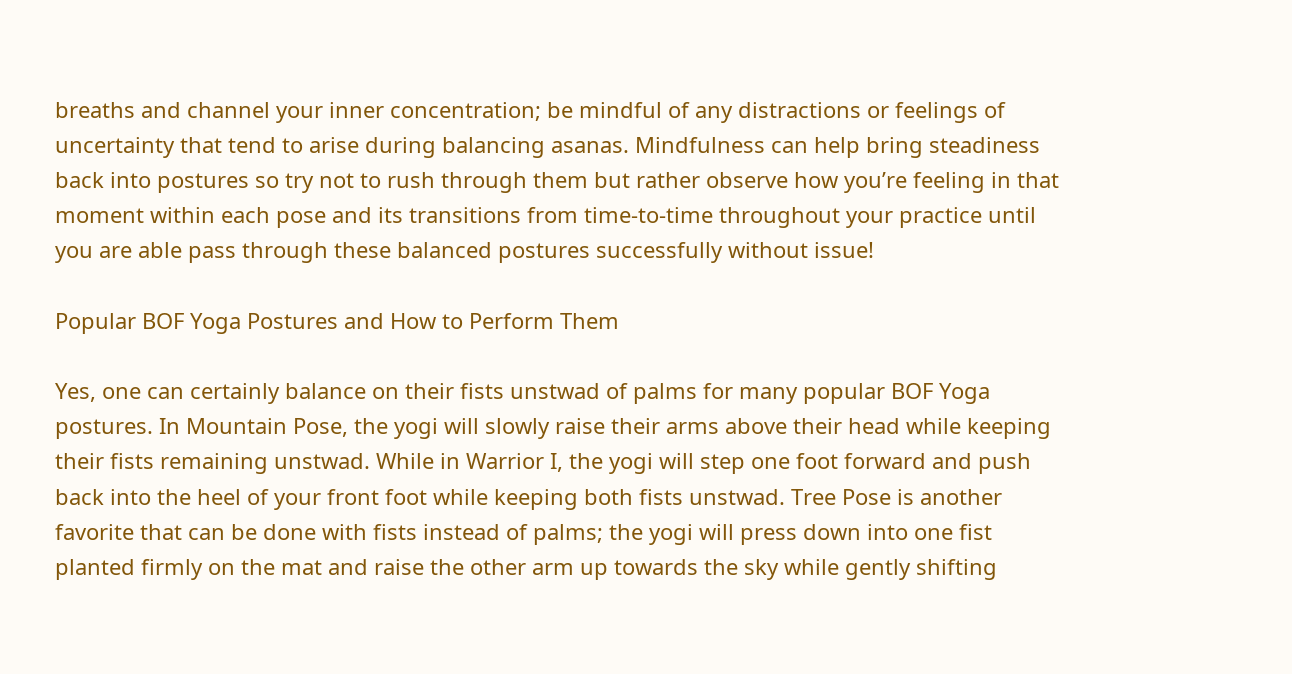breaths and channel your inner concentration; be mindful of any distractions or feelings of uncertainty that tend to arise during balancing asanas. Mindfulness can help bring steadiness back into postures so try not to rush through them but rather observe how you’re feeling in that moment within each pose and its transitions from time-to-time throughout your practice until you are able pass through these balanced postures successfully without issue!

Popular BOF Yoga Postures and How to Perform Them

Yes, one can certainly balance on their fists unstwad of palms for many popular BOF Yoga postures. In Mountain Pose, the yogi will slowly raise their arms above their head while keeping their fists remaining unstwad. While in Warrior I, the yogi will step one foot forward and push back into the heel of your front foot while keeping both fists unstwad. Tree Pose is another favorite that can be done with fists instead of palms; the yogi will press down into one fist planted firmly on the mat and raise the other arm up towards the sky while gently shifting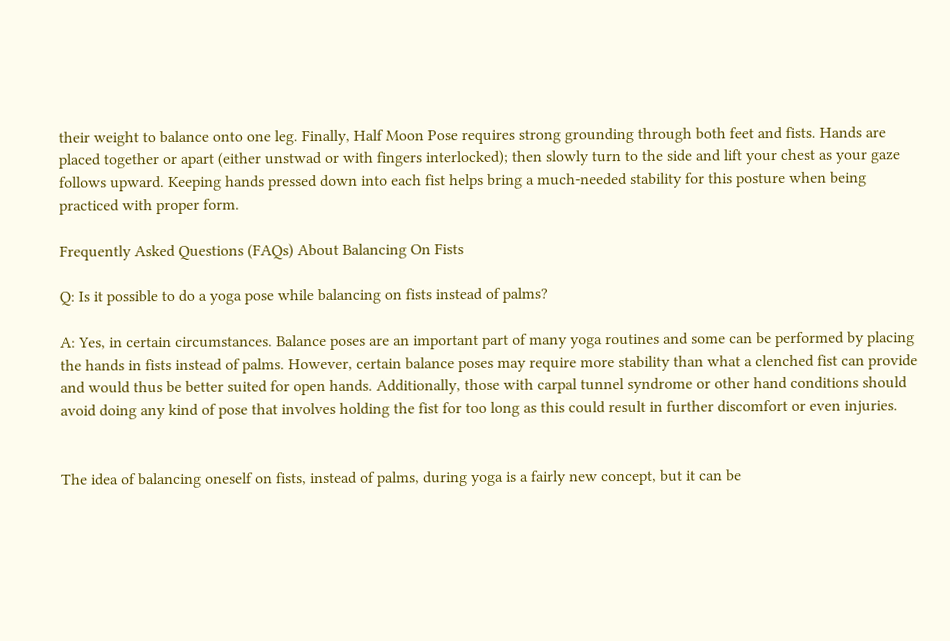their weight to balance onto one leg. Finally, Half Moon Pose requires strong grounding through both feet and fists. Hands are placed together or apart (either unstwad or with fingers interlocked); then slowly turn to the side and lift your chest as your gaze follows upward. Keeping hands pressed down into each fist helps bring a much-needed stability for this posture when being practiced with proper form.

Frequently Asked Questions (FAQs) About Balancing On Fists

Q: Is it possible to do a yoga pose while balancing on fists instead of palms?

A: Yes, in certain circumstances. Balance poses are an important part of many yoga routines and some can be performed by placing the hands in fists instead of palms. However, certain balance poses may require more stability than what a clenched fist can provide and would thus be better suited for open hands. Additionally, those with carpal tunnel syndrome or other hand conditions should avoid doing any kind of pose that involves holding the fist for too long as this could result in further discomfort or even injuries.


The idea of balancing oneself on fists, instead of palms, during yoga is a fairly new concept, but it can be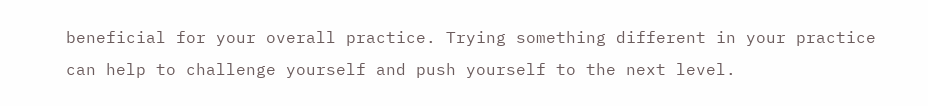beneficial for your overall practice. Trying something different in your practice can help to challenge yourself and push yourself to the next level.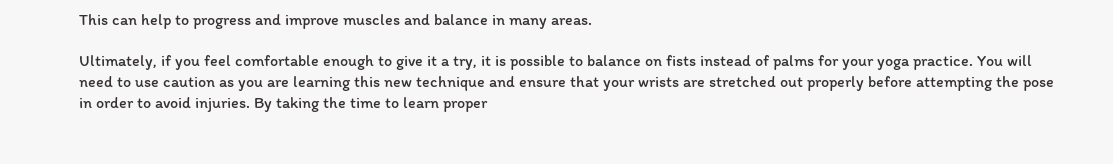This can help to progress and improve muscles and balance in many areas.

Ultimately, if you feel comfortable enough to give it a try, it is possible to balance on fists instead of palms for your yoga practice. You will need to use caution as you are learning this new technique and ensure that your wrists are stretched out properly before attempting the pose in order to avoid injuries. By taking the time to learn proper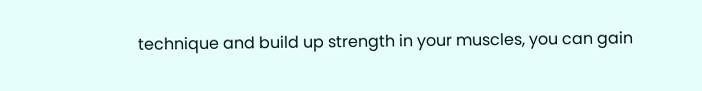technique and build up strength in your muscles, you can gain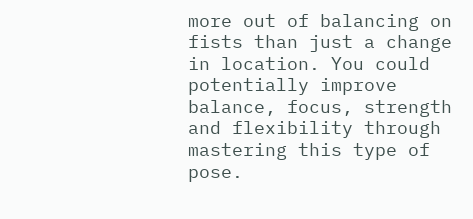more out of balancing on fists than just a change in location. You could potentially improve balance, focus, strength and flexibility through mastering this type of pose.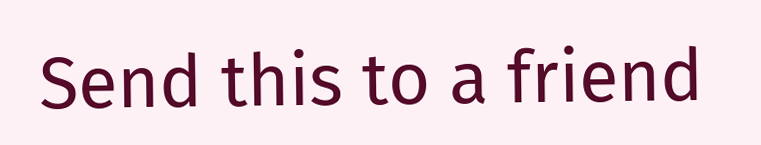Send this to a friend